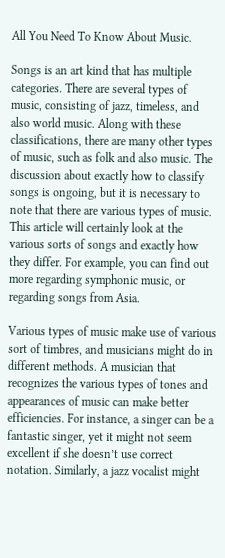All You Need To Know About Music.

Songs is an art kind that has multiple categories. There are several types of music, consisting of jazz, timeless, and also world music. Along with these classifications, there are many other types of music, such as folk and also music. The discussion about exactly how to classify songs is ongoing, but it is necessary to note that there are various types of music. This article will certainly look at the various sorts of songs and exactly how they differ. For example, you can find out more regarding symphonic music, or regarding songs from Asia.

Various types of music make use of various sort of timbres, and musicians might do in different methods. A musician that recognizes the various types of tones and appearances of music can make better efficiencies. For instance, a singer can be a fantastic singer, yet it might not seem excellent if she doesn’t use correct notation. Similarly, a jazz vocalist might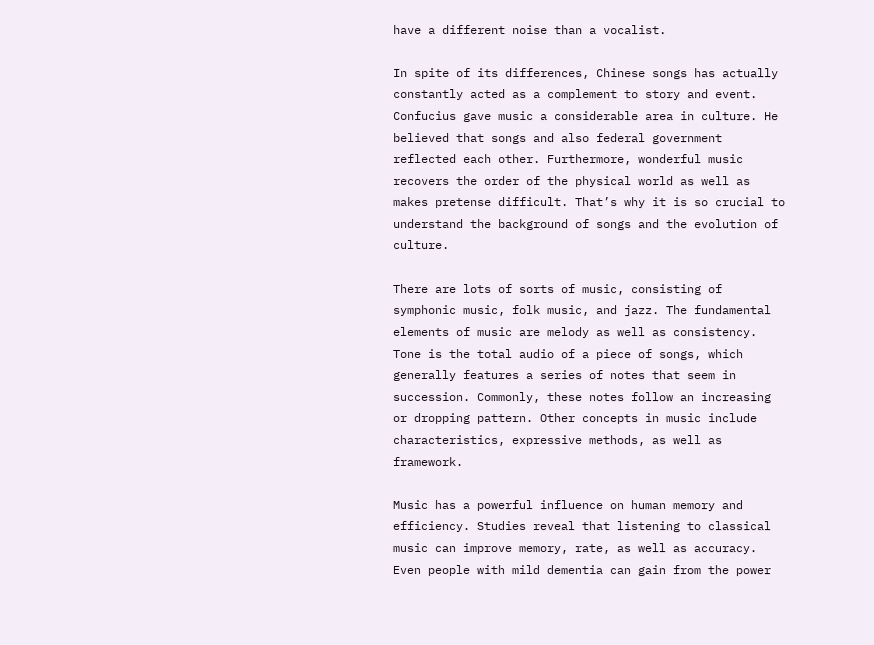have a different noise than a vocalist.

In spite of its differences, Chinese songs has actually constantly acted as a complement to story and event. Confucius gave music a considerable area in culture. He believed that songs and also federal government reflected each other. Furthermore, wonderful music recovers the order of the physical world as well as makes pretense difficult. That’s why it is so crucial to understand the background of songs and the evolution of culture.

There are lots of sorts of music, consisting of symphonic music, folk music, and jazz. The fundamental elements of music are melody as well as consistency. Tone is the total audio of a piece of songs, which generally features a series of notes that seem in succession. Commonly, these notes follow an increasing or dropping pattern. Other concepts in music include characteristics, expressive methods, as well as framework.

Music has a powerful influence on human memory and efficiency. Studies reveal that listening to classical music can improve memory, rate, as well as accuracy. Even people with mild dementia can gain from the power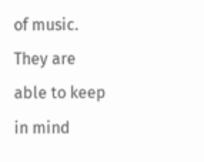of music. They are able to keep in mind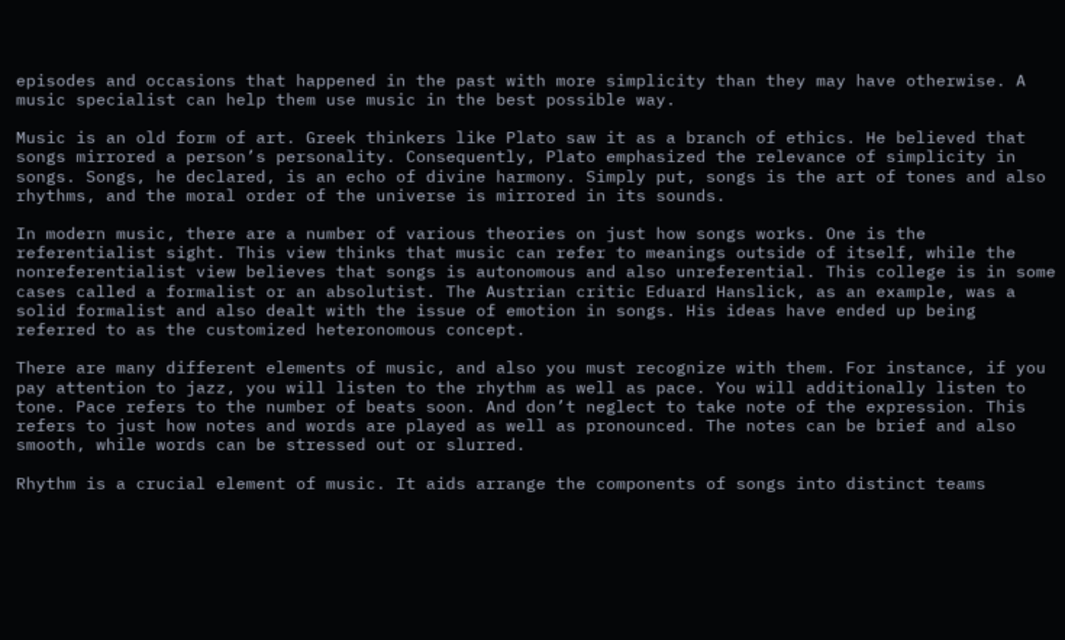episodes and occasions that happened in the past with more simplicity than they may have otherwise. A music specialist can help them use music in the best possible way.

Music is an old form of art. Greek thinkers like Plato saw it as a branch of ethics. He believed that songs mirrored a person’s personality. Consequently, Plato emphasized the relevance of simplicity in songs. Songs, he declared, is an echo of divine harmony. Simply put, songs is the art of tones and also rhythms, and the moral order of the universe is mirrored in its sounds.

In modern music, there are a number of various theories on just how songs works. One is the referentialist sight. This view thinks that music can refer to meanings outside of itself, while the nonreferentialist view believes that songs is autonomous and also unreferential. This college is in some cases called a formalist or an absolutist. The Austrian critic Eduard Hanslick, as an example, was a solid formalist and also dealt with the issue of emotion in songs. His ideas have ended up being referred to as the customized heteronomous concept.

There are many different elements of music, and also you must recognize with them. For instance, if you pay attention to jazz, you will listen to the rhythm as well as pace. You will additionally listen to tone. Pace refers to the number of beats soon. And don’t neglect to take note of the expression. This refers to just how notes and words are played as well as pronounced. The notes can be brief and also smooth, while words can be stressed out or slurred.

Rhythm is a crucial element of music. It aids arrange the components of songs into distinct teams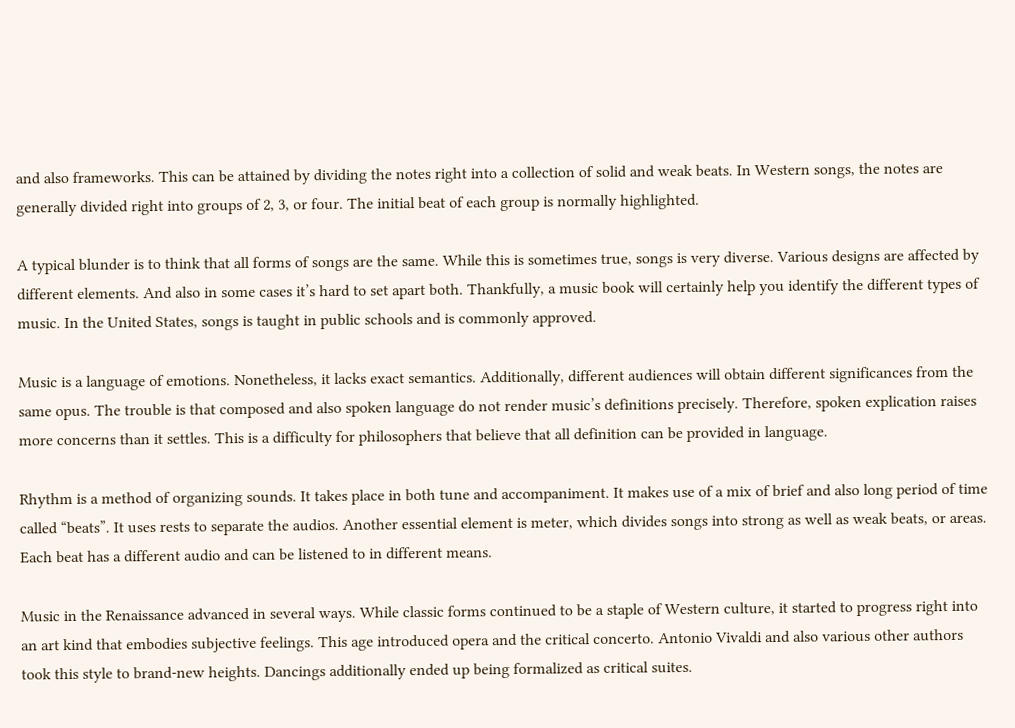and also frameworks. This can be attained by dividing the notes right into a collection of solid and weak beats. In Western songs, the notes are generally divided right into groups of 2, 3, or four. The initial beat of each group is normally highlighted.

A typical blunder is to think that all forms of songs are the same. While this is sometimes true, songs is very diverse. Various designs are affected by different elements. And also in some cases it’s hard to set apart both. Thankfully, a music book will certainly help you identify the different types of music. In the United States, songs is taught in public schools and is commonly approved.

Music is a language of emotions. Nonetheless, it lacks exact semantics. Additionally, different audiences will obtain different significances from the same opus. The trouble is that composed and also spoken language do not render music’s definitions precisely. Therefore, spoken explication raises more concerns than it settles. This is a difficulty for philosophers that believe that all definition can be provided in language.

Rhythm is a method of organizing sounds. It takes place in both tune and accompaniment. It makes use of a mix of brief and also long period of time called “beats”. It uses rests to separate the audios. Another essential element is meter, which divides songs into strong as well as weak beats, or areas. Each beat has a different audio and can be listened to in different means.

Music in the Renaissance advanced in several ways. While classic forms continued to be a staple of Western culture, it started to progress right into an art kind that embodies subjective feelings. This age introduced opera and the critical concerto. Antonio Vivaldi and also various other authors took this style to brand-new heights. Dancings additionally ended up being formalized as critical suites.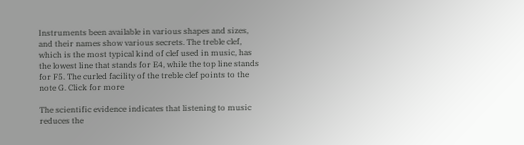Instruments been available in various shapes and sizes, and their names show various secrets. The treble clef, which is the most typical kind of clef used in music, has the lowest line that stands for E4, while the top line stands for F5. The curled facility of the treble clef points to the note G. Click for more

The scientific evidence indicates that listening to music reduces the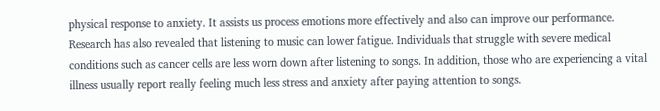physical response to anxiety. It assists us process emotions more effectively and also can improve our performance. Research has also revealed that listening to music can lower fatigue. Individuals that struggle with severe medical conditions such as cancer cells are less worn down after listening to songs. In addition, those who are experiencing a vital illness usually report really feeling much less stress and anxiety after paying attention to songs.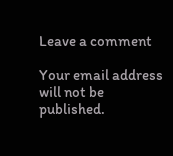Leave a comment

Your email address will not be published.